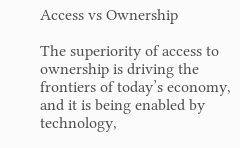Access vs Ownership

The superiority of access to ownership is driving the frontiers of today’s economy, and it is being enabled by technology,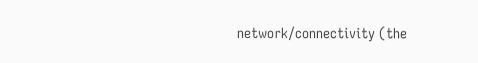network/connectivity (the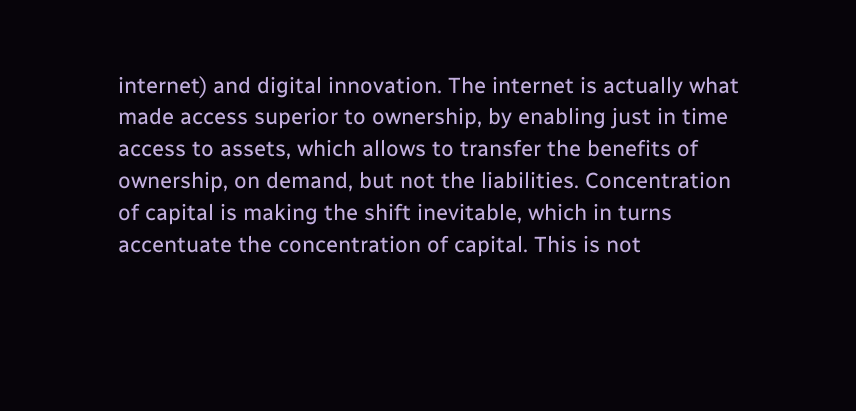internet) and digital innovation. The internet is actually what made access superior to ownership, by enabling just in time access to assets, which allows to transfer the benefits of ownership, on demand, but not the liabilities. Concentration of capital is making the shift inevitable, which in turns accentuate the concentration of capital. This is not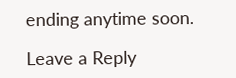ending anytime soon.

Leave a Reply